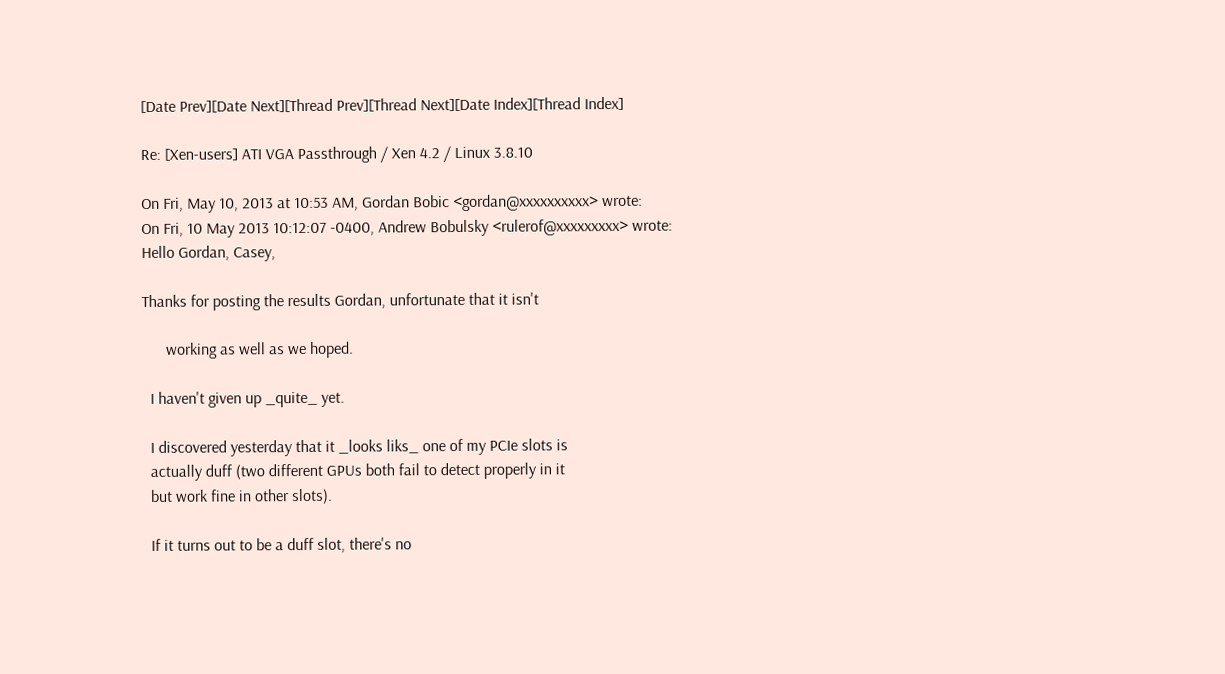[Date Prev][Date Next][Thread Prev][Thread Next][Date Index][Thread Index]

Re: [Xen-users] ATI VGA Passthrough / Xen 4.2 / Linux 3.8.10

On Fri, May 10, 2013 at 10:53 AM, Gordan Bobic <gordan@xxxxxxxxxx> wrote:
On Fri, 10 May 2013 10:12:07 -0400, Andrew Bobulsky <rulerof@xxxxxxxxx> wrote:
Hello Gordan, Casey,

Thanks for posting the results Gordan, unfortunate that it isn't

      working as well as we hoped.

  I haven't given up _quite_ yet.

  I discovered yesterday that it _looks liks_ one of my PCIe slots is
  actually duff (two different GPUs both fail to detect properly in it
  but work fine in other slots).

  If it turns out to be a duff slot, there's no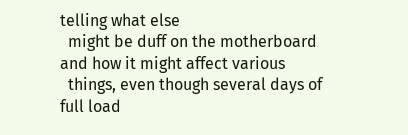telling what else
  might be duff on the motherboard and how it might affect various
  things, even though several days of full load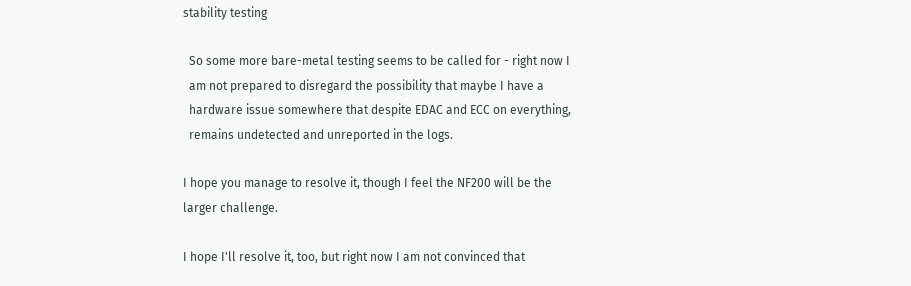stability testing

  So some more bare-metal testing seems to be called for - right now I
  am not prepared to disregard the possibility that maybe I have a
  hardware issue somewhere that despite EDAC and ECC on everything,
  remains undetected and unreported in the logs.

I hope you manage to resolve it, though I feel the NF200 will be the
larger challenge.

I hope I'll resolve it, too, but right now I am not convinced that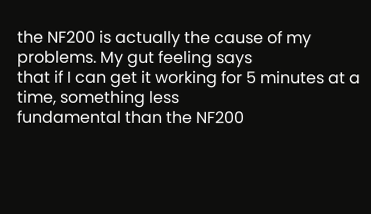the NF200 is actually the cause of my problems. My gut feeling says
that if I can get it working for 5 minutes at a time, something less
fundamental than the NF200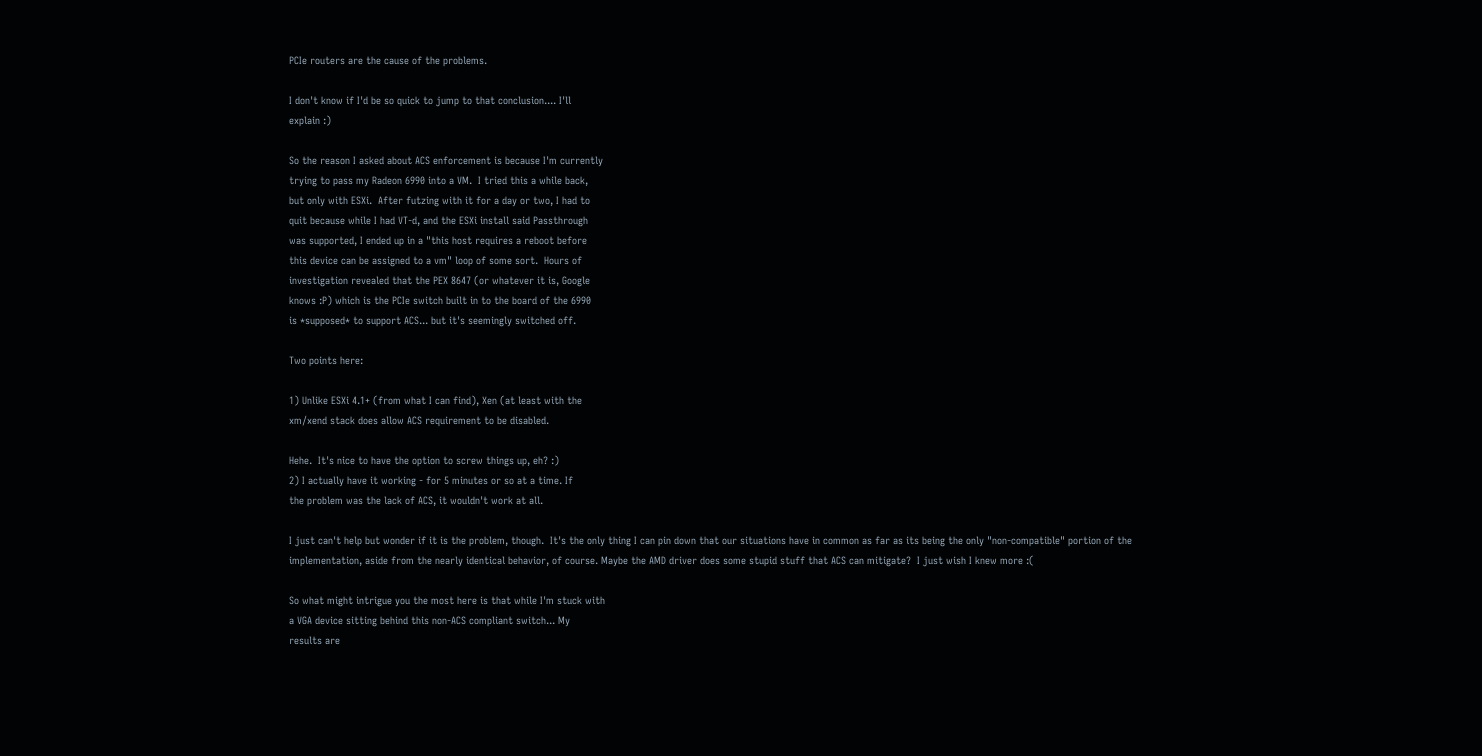PCIe routers are the cause of the problems.

I don't know if I'd be so quick to jump to that conclusion.... I'll
explain :)

So the reason I asked about ACS enforcement is because I'm currently
trying to pass my Radeon 6990 into a VM.  I tried this a while back,
but only with ESXi.  After futzing with it for a day or two, I had to
quit because while I had VT-d, and the ESXi install said Passthrough
was supported, I ended up in a "this host requires a reboot before
this device can be assigned to a vm" loop of some sort.  Hours of
investigation revealed that the PEX 8647 (or whatever it is, Google
knows :P) which is the PCIe switch built in to the board of the 6990
is *supposed* to support ACS... but it's seemingly switched off.

Two points here:

1) Unlike ESXi 4.1+ (from what I can find), Xen (at least with the
xm/xend stack does allow ACS requirement to be disabled.

Hehe.  It's nice to have the option to screw things up, eh? :)
2) I actually have it working - for 5 minutes or so at a time. If
the problem was the lack of ACS, it wouldn't work at all.

I just can't help but wonder if it is the problem, though.  It's the only thing I can pin down that our situations have in common as far as its being the only "non-compatible" portion of the implementation, aside from the nearly identical behavior, of course. Maybe the AMD driver does some stupid stuff that ACS can mitigate?  I just wish I knew more :(

So what might intrigue you the most here is that while I'm stuck with
a VGA device sitting behind this non-ACS compliant switch... My
results are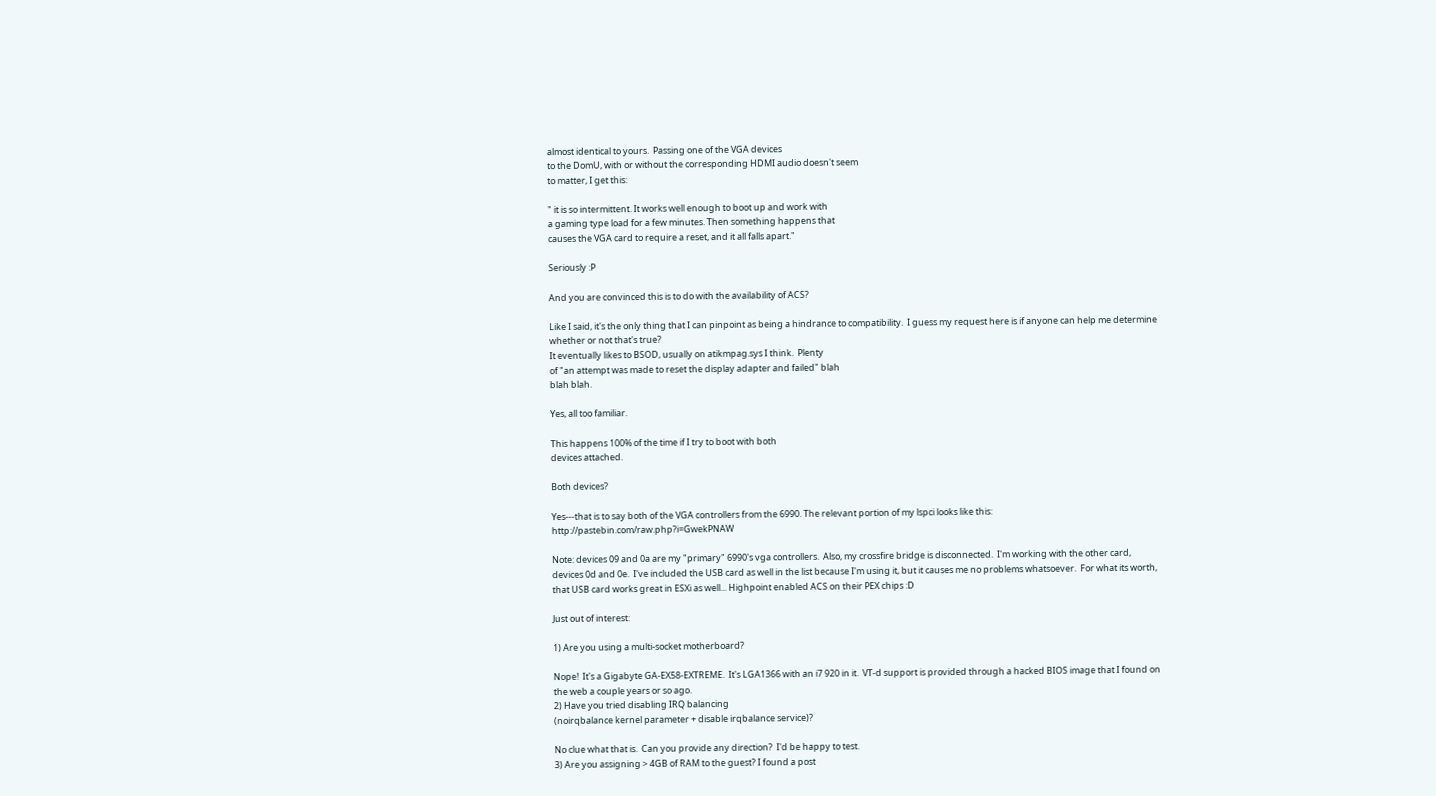almost identical to yours.  Passing one of the VGA devices
to the DomU, with or without the corresponding HDMI audio doesn't seem
to matter, I get this:

" it is so intermittent. It works well enough to boot up and work with
a gaming type load for a few minutes. Then something happens that
causes the VGA card to require a reset, and it all falls apart."

Seriously :P

And you are convinced this is to do with the availability of ACS?

Like I said, it's the only thing that I can pinpoint as being a hindrance to compatibility.  I guess my request here is if anyone can help me determine whether or not that's true?
It eventually likes to BSOD, usually on atikmpag.sys I think.  Plenty
of "an attempt was made to reset the display adapter and failed" blah
blah blah.

Yes, all too familiar.

This happens 100% of the time if I try to boot with both
devices attached.

Both devices?

Yes---that is to say both of the VGA controllers from the 6990. The relevant portion of my lspci looks like this: http://pastebin.com/raw.php?i=GwekPNAW

Note: devices 09 and 0a are my "primary" 6990's vga controllers.  Also, my crossfire bridge is disconnected.  I'm working with the other card, devices 0d and 0e.  I've included the USB card as well in the list because I'm using it, but it causes me no problems whatsoever.  For what its worth, that USB card works great in ESXi as well... Highpoint enabled ACS on their PEX chips :D

Just out of interest:

1) Are you using a multi-socket motherboard?

Nope!  It's a Gigabyte GA-EX58-EXTREME.  It's LGA1366 with an i7 920 in it.  VT-d support is provided through a hacked BIOS image that I found on the web a couple years or so ago.
2) Have you tried disabling IRQ balancing
(noirqbalance kernel parameter + disable irqbalance service)?

No clue what that is.  Can you provide any direction?  I'd be happy to test.
3) Are you assigning > 4GB of RAM to the guest? I found a post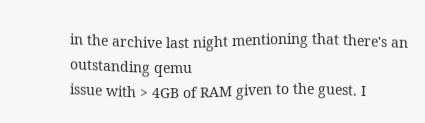in the archive last night mentioning that there's an outstanding qemu
issue with > 4GB of RAM given to the guest. I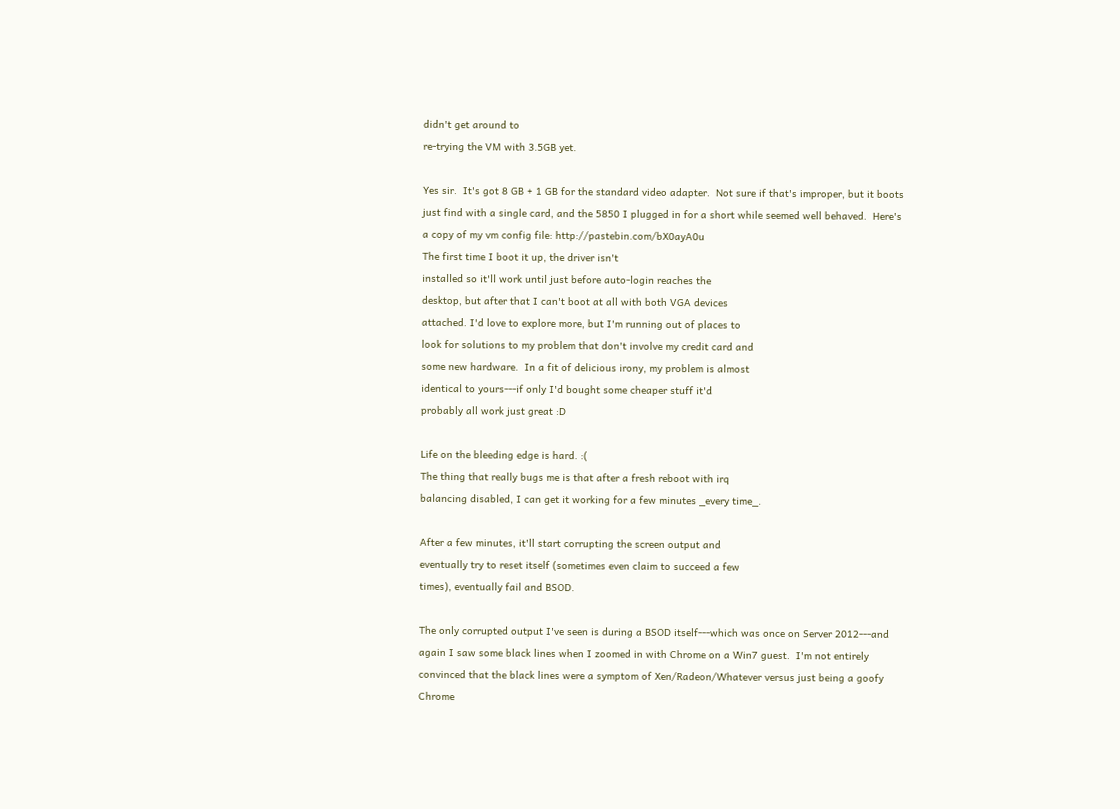didn't get around to
re-trying the VM with 3.5GB yet.

Yes sir.  It's got 8 GB + 1 GB for the standard video adapter.  Not sure if that's improper, but it boots just find with a single card, and the 5850 I plugged in for a short while seemed well behaved.  Here's a copy of my vm config file: http://pastebin.com/bX0ayA0u
The first time I boot it up, the driver isn't
installed so it'll work until just before auto-login reaches the
desktop, but after that I can't boot at all with both VGA devices
attached. I'd love to explore more, but I'm running out of places to
look for solutions to my problem that don't involve my credit card and
some new hardware.  In a fit of delicious irony, my problem is almost
identical to yours---if only I'd bought some cheaper stuff it'd
probably all work just great :D

Life on the bleeding edge is hard. :(
The thing that really bugs me is that after a fresh reboot with irq
balancing disabled, I can get it working for a few minutes _every time_.

After a few minutes, it'll start corrupting the screen output and
eventually try to reset itself (sometimes even claim to succeed a few
times), eventually fail and BSOD.

The only corrupted output I've seen is during a BSOD itself---which was once on Server 2012---and again I saw some black lines when I zoomed in with Chrome on a Win7 guest.  I'm not entirely convinced that the black lines were a symptom of Xen/Radeon/Whatever versus just being a goofy Chrome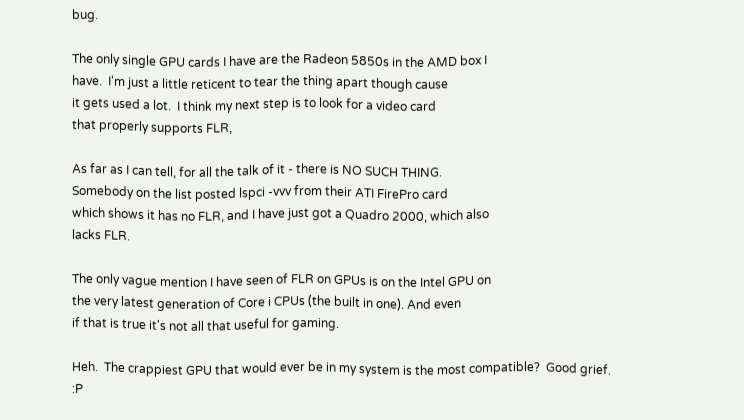bug.

The only single GPU cards I have are the Radeon 5850s in the AMD box I
have.  I'm just a little reticent to tear the thing apart though cause
it gets used a lot.  I think my next step is to look for a video card
that properly supports FLR,

As far as I can tell, for all the talk of it - there is NO SUCH THING.
Somebody on the list posted lspci -vvv from their ATI FirePro card
which shows it has no FLR, and I have just got a Quadro 2000, which also
lacks FLR.

The only vague mention I have seen of FLR on GPUs is on the Intel GPU on
the very latest generation of Core i CPUs (the built in one). And even
if that is true it's not all that useful for gaming.

Heh.  The crappiest GPU that would ever be in my system is the most compatible?  Good grief. :P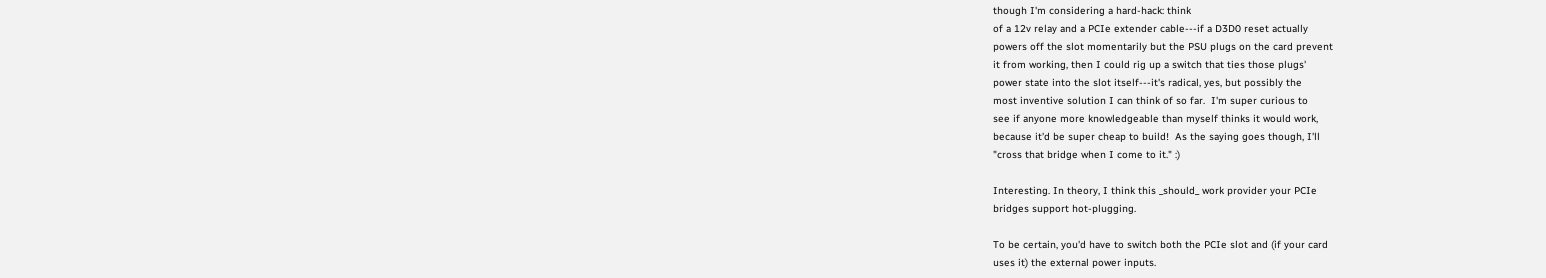though I'm considering a hard-hack: think
of a 12v relay and a PCIe extender cable---if a D3D0 reset actually
powers off the slot momentarily but the PSU plugs on the card prevent
it from working, then I could rig up a switch that ties those plugs'
power state into the slot itself---it's radical, yes, but possibly the
most inventive solution I can think of so far.  I'm super curious to
see if anyone more knowledgeable than myself thinks it would work,
because it'd be super cheap to build!  As the saying goes though, I'll
"cross that bridge when I come to it." :)

Interesting. In theory, I think this _should_ work provider your PCIe
bridges support hot-plugging.

To be certain, you'd have to switch both the PCIe slot and (if your card
uses it) the external power inputs.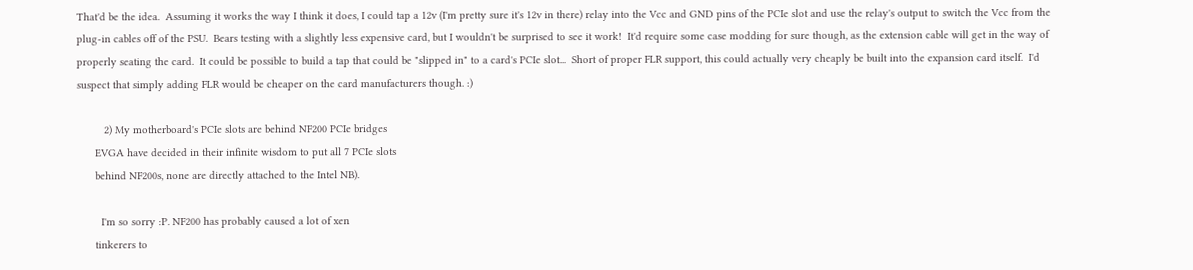That'd be the idea.  Assuming it works the way I think it does, I could tap a 12v (I'm pretty sure it's 12v in there) relay into the Vcc and GND pins of the PCIe slot and use the relay's output to switch the Vcc from the plug-in cables off of the PSU.  Bears testing with a slightly less expensive card, but I wouldn't be surprised to see it work!  It'd require some case modding for sure though, as the extension cable will get in the way of properly seating the card.  It could be possible to build a tap that could be "slipped in" to a card's PCIe slot...  Short of proper FLR support, this could actually very cheaply be built into the expansion card itself.  I'd suspect that simply adding FLR would be cheaper on the card manufacturers though. :)

         2) My motherboard's PCIe slots are behind NF200 PCIe bridges
      EVGA have decided in their infinite wisdom to put all 7 PCIe slots
      behind NF200s, none are directly attached to the Intel NB).

        I'm so sorry :P. NF200 has probably caused a lot of xen
      tinkerers to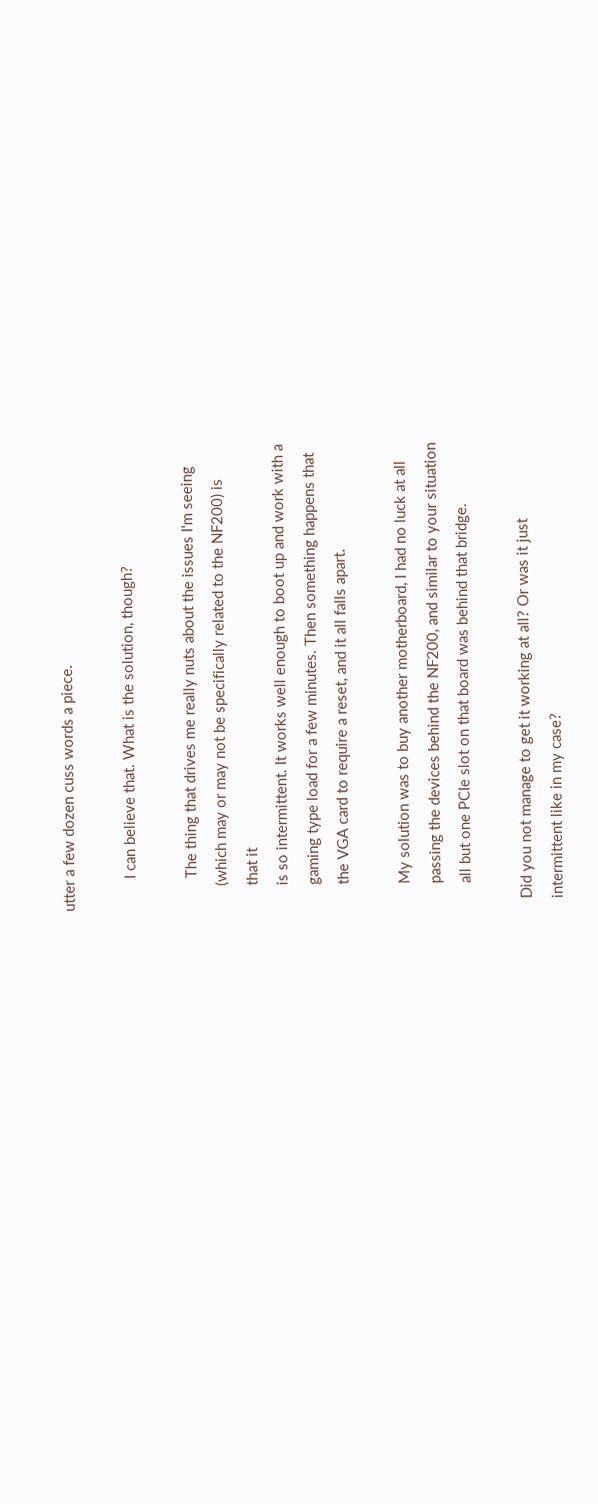utter a few dozen cuss words a piece.

        I can believe that. What is the solution, though?

        The thing that drives me really nuts about the issues I'm seeing
      (which may or may not be specifically related to the NF200) is
      that it
      is so intermittent. It works well enough to boot up and work with a
      gaming type load for a few minutes. Then something happens that
      the VGA card to require a reset, and it all falls apart.

      My solution was to buy another motherboard, I had no luck at all
      passing the devices behind the NF200, and similar to your situation
      all but one PCIe slot on that board was behind that bridge.

  Did you not manage to get it working at all? Or was it just
  intermittent like in my case?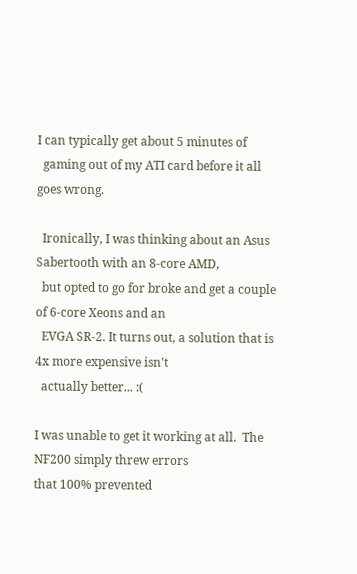I can typically get about 5 minutes of
  gaming out of my ATI card before it all goes wrong.

  Ironically, I was thinking about an Asus Sabertooth with an 8-core AMD,
  but opted to go for broke and get a couple of 6-core Xeons and an
  EVGA SR-2. It turns out, a solution that is 4x more expensive isn't
  actually better... :(

I was unable to get it working at all.  The NF200 simply threw errors
that 100% prevented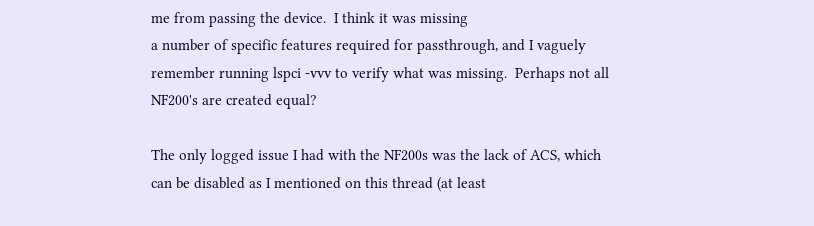me from passing the device.  I think it was missing
a number of specific features required for passthrough, and I vaguely
remember running lspci -vvv to verify what was missing.  Perhaps not all
NF200's are created equal?

The only logged issue I had with the NF200s was the lack of ACS, which
can be disabled as I mentioned on this thread (at least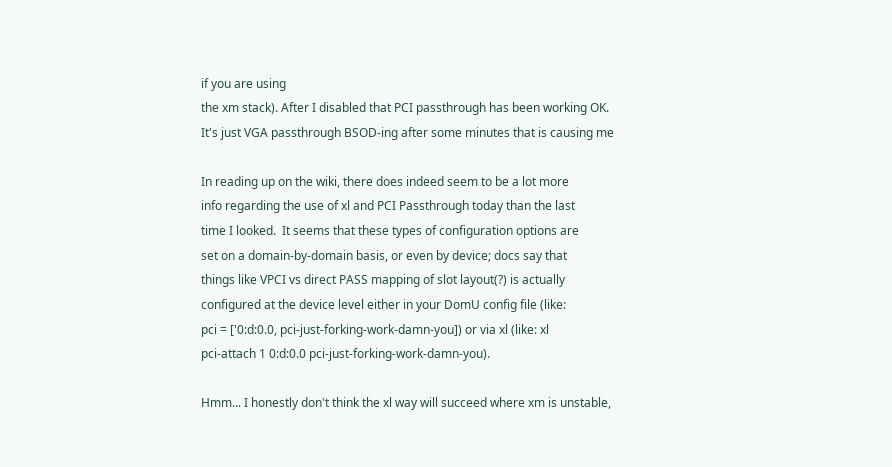if you are using
the xm stack). After I disabled that PCI passthrough has been working OK.
It's just VGA passthrough BSOD-ing after some minutes that is causing me

In reading up on the wiki, there does indeed seem to be a lot more
info regarding the use of xl and PCI Passthrough today than the last
time I looked.  It seems that these types of configuration options are
set on a domain-by-domain basis, or even by device; docs say that
things like VPCI vs direct PASS mapping of slot layout(?) is actually
configured at the device level either in your DomU config file (like:
pci = ['0:d:0.0, pci-just-forking-work-damn-you]) or via xl (like: xl
pci-attach 1 0:d:0.0 pci-just-forking-work-damn-you).

Hmm... I honestly don't think the xl way will succeed where xm is unstable,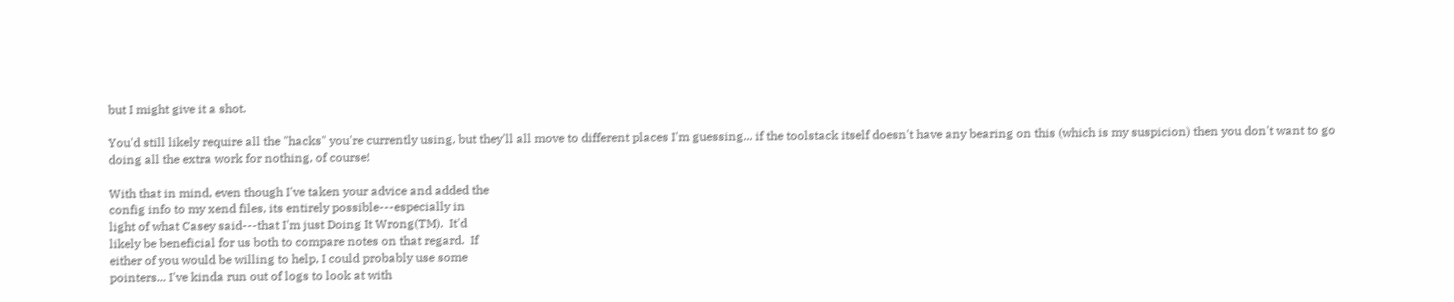but I might give it a shot.

You'd still likely require all the "hacks" you're currently using, but they'll all move to different places I'm guessing... if the toolstack itself doesn't have any bearing on this (which is my suspicion) then you don't want to go doing all the extra work for nothing, of course!

With that in mind, even though I've taken your advice and added the
config info to my xend files, its entirely possible---especially in
light of what Casey said---that I'm just Doing It Wrong(TM).  It'd
likely be beneficial for us both to compare notes on that regard.  If
either of you would be willing to help, I could probably use some
pointers... I've kinda run out of logs to look at with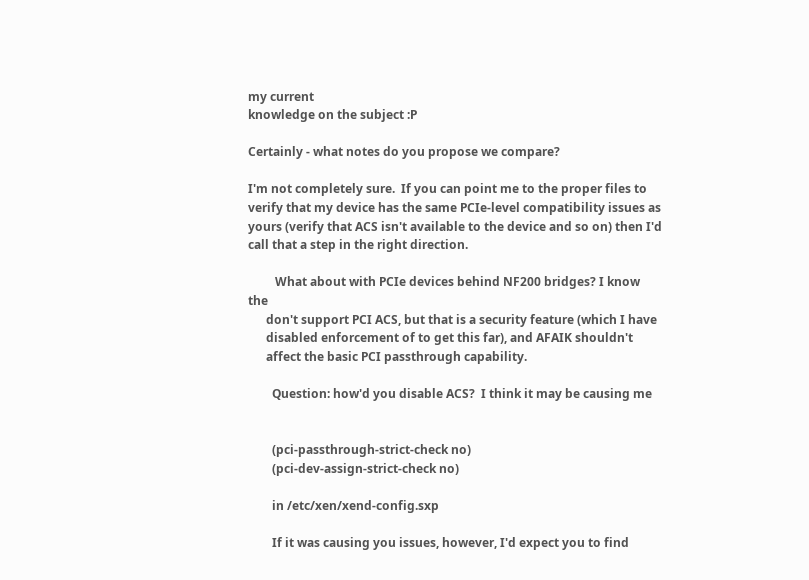my current
knowledge on the subject :P

Certainly - what notes do you propose we compare?

I'm not completely sure.  If you can point me to the proper files to verify that my device has the same PCIe-level compatibility issues as yours (verify that ACS isn't available to the device and so on) then I'd call that a step in the right direction.

         What about with PCIe devices behind NF200 bridges? I know the
      don't support PCI ACS, but that is a security feature (which I have
      disabled enforcement of to get this far), and AFAIK shouldn't
      affect the basic PCI passthrough capability.

        Question: how'd you disable ACS?  I think it may be causing me


        (pci-passthrough-strict-check no)
        (pci-dev-assign-strict-check no)

        in /etc/xen/xend-config.sxp

        If it was causing you issues, however, I'd expect you to find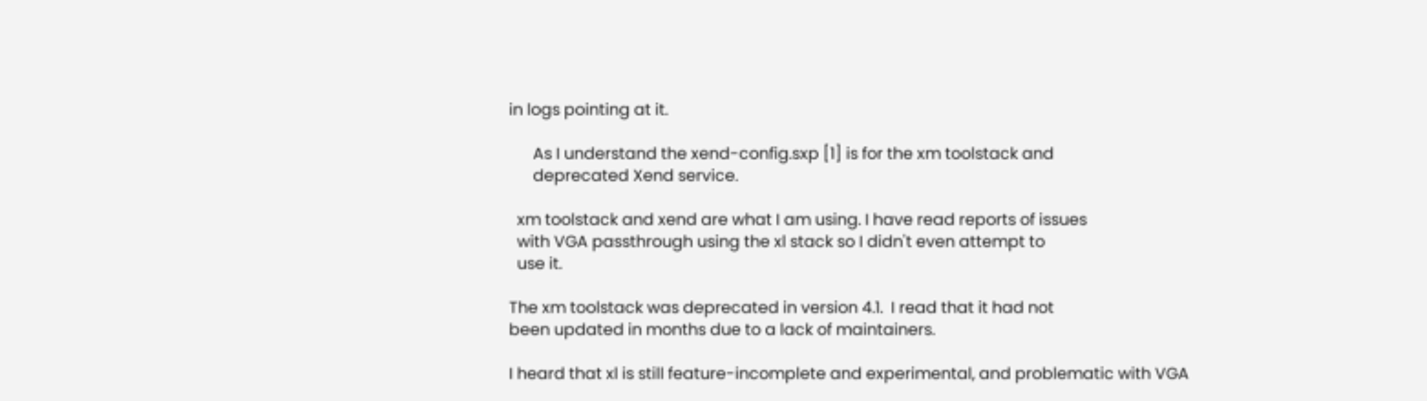in logs pointing at it.

      As I understand the xend-config.sxp [1] is for the xm toolstack and
      deprecated Xend service.

  xm toolstack and xend are what I am using. I have read reports of issues
  with VGA passthrough using the xl stack so I didn't even attempt to
  use it.

The xm toolstack was deprecated in version 4.1.  I read that it had not
been updated in months due to a lack of maintainers.

I heard that xl is still feature-incomplete and experimental, and problematic with VGA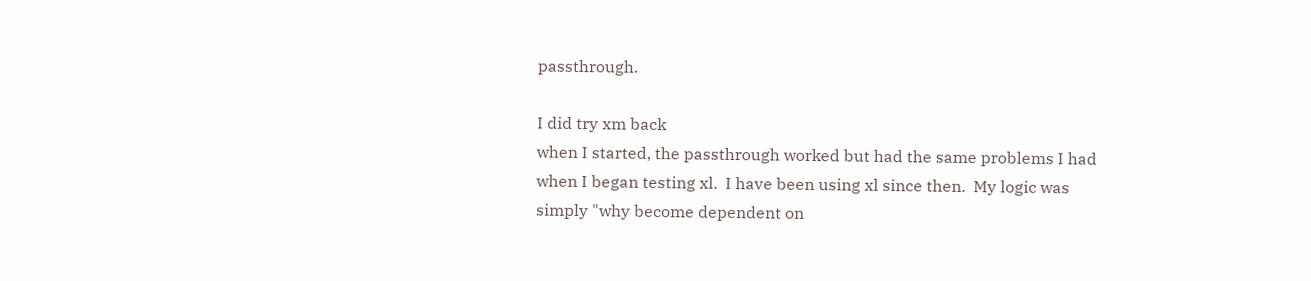passthrough.

I did try xm back
when I started, the passthrough worked but had the same problems I had
when I began testing xl.  I have been using xl since then.  My logic was
simply "why become dependent on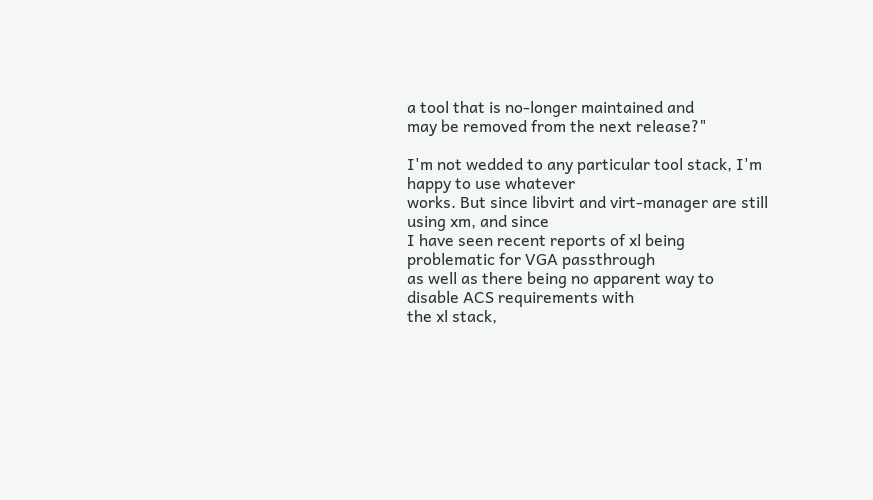a tool that is no-longer maintained and
may be removed from the next release?"

I'm not wedded to any particular tool stack, I'm happy to use whatever
works. But since libvirt and virt-manager are still using xm, and since
I have seen recent reports of xl being problematic for VGA passthrough
as well as there being no apparent way to disable ACS requirements with
the xl stack,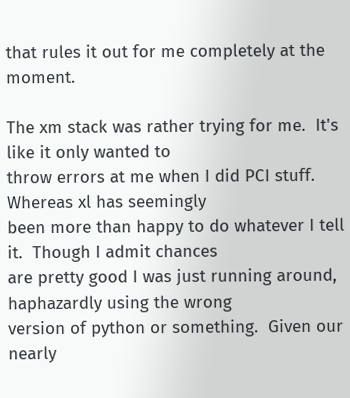that rules it out for me completely at the moment.

The xm stack was rather trying for me.  It's like it only wanted to
throw errors at me when I did PCI stuff.  Whereas xl has seemingly
been more than happy to do whatever I tell it.  Though I admit chances
are pretty good I was just running around, haphazardly using the wrong
version of python or something.  Given our nearly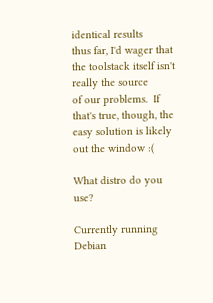identical results
thus far, I'd wager that the toolstack itself isn't really the source
of our problems.  If that's true, though, the easy solution is likely
out the window :(

What distro do you use?

Currently running Debian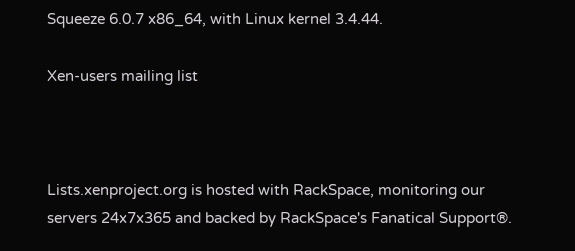Squeeze 6.0.7 x86_64, with Linux kernel 3.4.44.

Xen-users mailing list



Lists.xenproject.org is hosted with RackSpace, monitoring our
servers 24x7x365 and backed by RackSpace's Fanatical Support®.